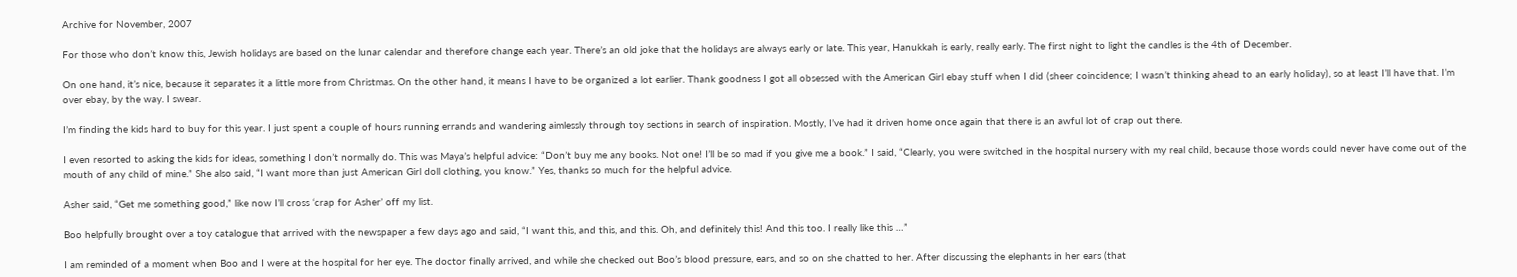Archive for November, 2007

For those who don’t know this, Jewish holidays are based on the lunar calendar and therefore change each year. There’s an old joke that the holidays are always early or late. This year, Hanukkah is early, really early. The first night to light the candles is the 4th of December.

On one hand, it’s nice, because it separates it a little more from Christmas. On the other hand, it means I have to be organized a lot earlier. Thank goodness I got all obsessed with the American Girl ebay stuff when I did (sheer coincidence; I wasn’t thinking ahead to an early holiday), so at least I’ll have that. I’m over ebay, by the way. I swear.

I’m finding the kids hard to buy for this year. I just spent a couple of hours running errands and wandering aimlessly through toy sections in search of inspiration. Mostly, I’ve had it driven home once again that there is an awful lot of crap out there.

I even resorted to asking the kids for ideas, something I don’t normally do. This was Maya’s helpful advice: “Don’t buy me any books. Not one! I’ll be so mad if you give me a book.” I said, “Clearly, you were switched in the hospital nursery with my real child, because those words could never have come out of the mouth of any child of mine.” She also said, “I want more than just American Girl doll clothing, you know.” Yes, thanks so much for the helpful advice.

Asher said, “Get me something good,” like now I’ll cross ‘crap for Asher’ off my list.

Boo helpfully brought over a toy catalogue that arrived with the newspaper a few days ago and said, “I want this, and this, and this. Oh, and definitely this! And this too. I really like this …”

I am reminded of a moment when Boo and I were at the hospital for her eye. The doctor finally arrived, and while she checked out Boo’s blood pressure, ears, and so on she chatted to her. After discussing the elephants in her ears (that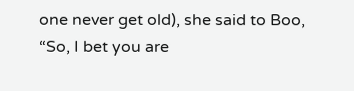one never get old), she said to Boo, “So, I bet you are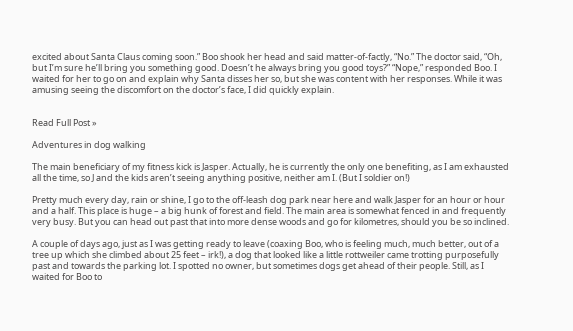excited about Santa Claus coming soon.” Boo shook her head and said matter-of-factly, “No.” The doctor said, “Oh, but I’m sure he’ll bring you something good. Doesn’t he always bring you good toys?” “Nope,” responded Boo. I waited for her to go on and explain why Santa disses her so, but she was content with her responses. While it was amusing seeing the discomfort on the doctor’s face, I did quickly explain.


Read Full Post »

Adventures in dog walking

The main beneficiary of my fitness kick is Jasper. Actually, he is currently the only one benefiting, as I am exhausted all the time, so J and the kids aren’t seeing anything positive, neither am I. (But I soldier on!)

Pretty much every day, rain or shine, I go to the off-leash dog park near here and walk Jasper for an hour or hour and a half. This place is huge – a big hunk of forest and field. The main area is somewhat fenced in and frequently very busy. But you can head out past that into more dense woods and go for kilometres, should you be so inclined.

A couple of days ago, just as I was getting ready to leave (coaxing Boo, who is feeling much, much better, out of a tree up which she climbed about 25 feet – irk!), a dog that looked like a little rottweiler came trotting purposefully past and towards the parking lot. I spotted no owner, but sometimes dogs get ahead of their people. Still, as I waited for Boo to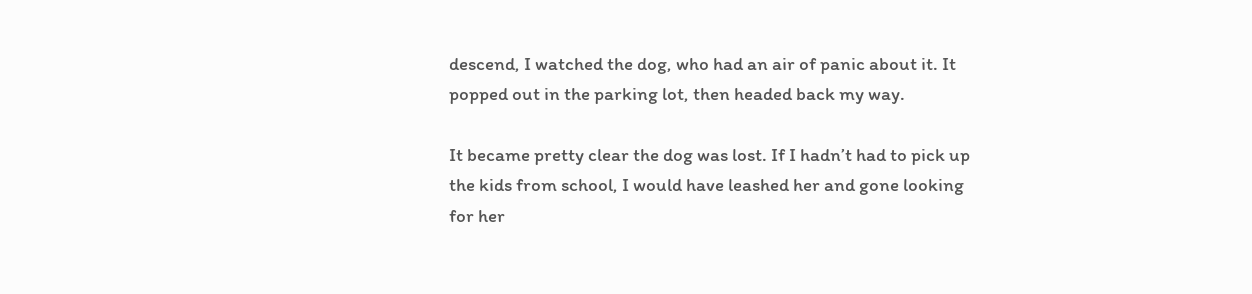descend, I watched the dog, who had an air of panic about it. It popped out in the parking lot, then headed back my way.

It became pretty clear the dog was lost. If I hadn’t had to pick up the kids from school, I would have leashed her and gone looking for her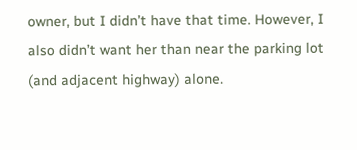owner, but I didn’t have that time. However, I also didn’t want her than near the parking lot (and adjacent highway) alone.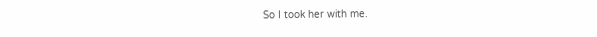So I took her with me.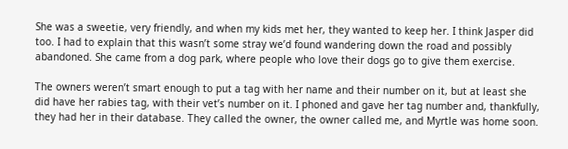She was a sweetie, very friendly, and when my kids met her, they wanted to keep her. I think Jasper did too. I had to explain that this wasn’t some stray we’d found wandering down the road and possibly abandoned. She came from a dog park, where people who love their dogs go to give them exercise.

The owners weren’t smart enough to put a tag with her name and their number on it, but at least she did have her rabies tag, with their vet’s number on it. I phoned and gave her tag number and, thankfully, they had her in their database. They called the owner, the owner called me, and Myrtle was home soon.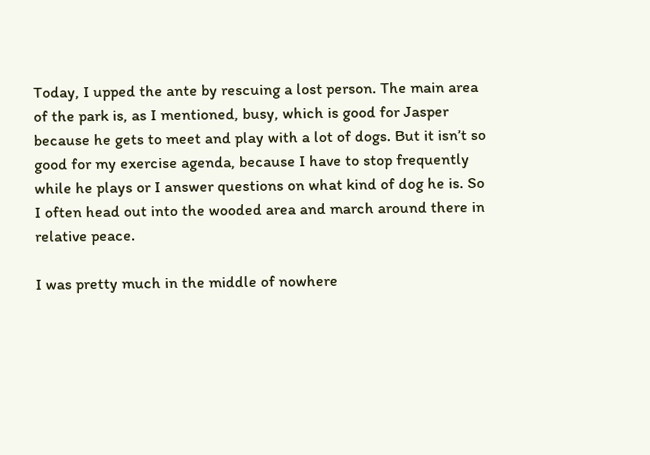Today, I upped the ante by rescuing a lost person. The main area of the park is, as I mentioned, busy, which is good for Jasper because he gets to meet and play with a lot of dogs. But it isn’t so good for my exercise agenda, because I have to stop frequently while he plays or I answer questions on what kind of dog he is. So I often head out into the wooded area and march around there in relative peace.

I was pretty much in the middle of nowhere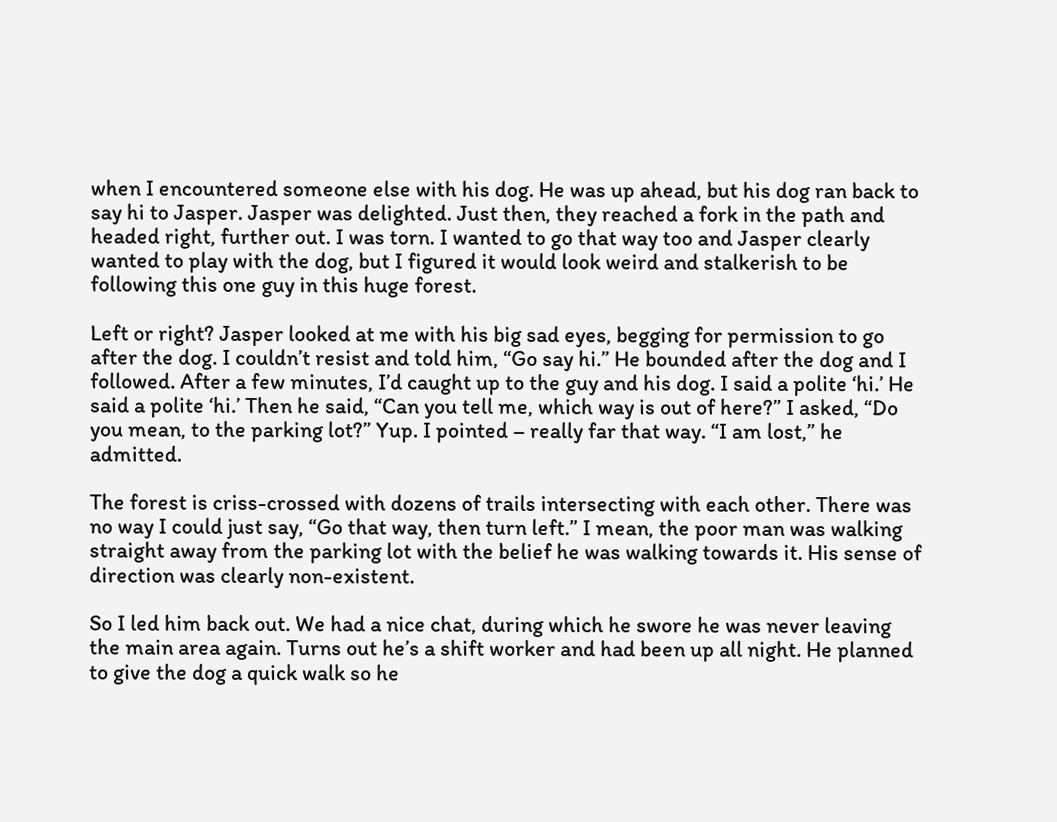when I encountered someone else with his dog. He was up ahead, but his dog ran back to say hi to Jasper. Jasper was delighted. Just then, they reached a fork in the path and headed right, further out. I was torn. I wanted to go that way too and Jasper clearly wanted to play with the dog, but I figured it would look weird and stalkerish to be following this one guy in this huge forest.

Left or right? Jasper looked at me with his big sad eyes, begging for permission to go after the dog. I couldn’t resist and told him, “Go say hi.” He bounded after the dog and I followed. After a few minutes, I’d caught up to the guy and his dog. I said a polite ‘hi.’ He said a polite ‘hi.’ Then he said, “Can you tell me, which way is out of here?” I asked, “Do you mean, to the parking lot?” Yup. I pointed – really far that way. “I am lost,” he admitted.

The forest is criss-crossed with dozens of trails intersecting with each other. There was no way I could just say, “Go that way, then turn left.” I mean, the poor man was walking straight away from the parking lot with the belief he was walking towards it. His sense of direction was clearly non-existent.

So I led him back out. We had a nice chat, during which he swore he was never leaving the main area again. Turns out he’s a shift worker and had been up all night. He planned to give the dog a quick walk so he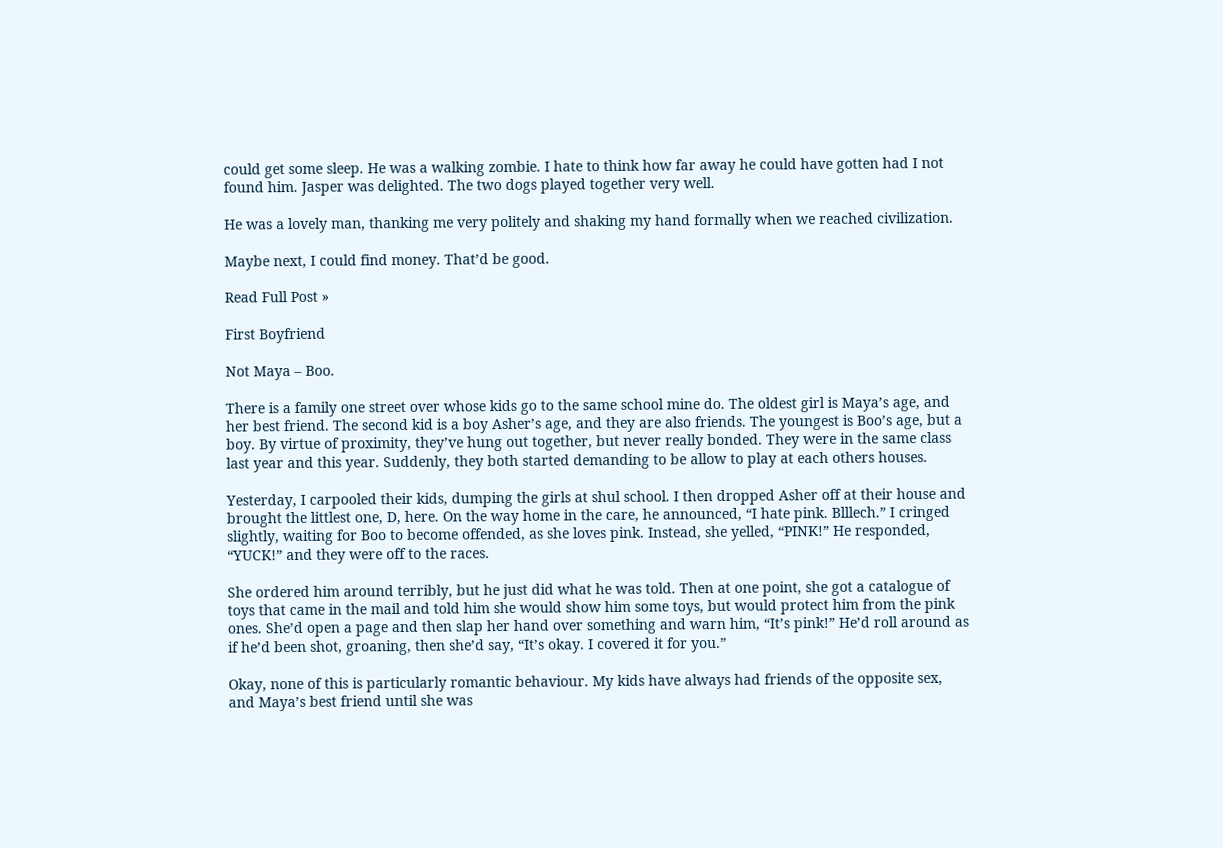could get some sleep. He was a walking zombie. I hate to think how far away he could have gotten had I not found him. Jasper was delighted. The two dogs played together very well.

He was a lovely man, thanking me very politely and shaking my hand formally when we reached civilization.

Maybe next, I could find money. That’d be good.

Read Full Post »

First Boyfriend

Not Maya – Boo.

There is a family one street over whose kids go to the same school mine do. The oldest girl is Maya’s age, and her best friend. The second kid is a boy Asher’s age, and they are also friends. The youngest is Boo’s age, but a boy. By virtue of proximity, they’ve hung out together, but never really bonded. They were in the same class last year and this year. Suddenly, they both started demanding to be allow to play at each others houses.

Yesterday, I carpooled their kids, dumping the girls at shul school. I then dropped Asher off at their house and brought the littlest one, D, here. On the way home in the care, he announced, “I hate pink. Blllech.” I cringed slightly, waiting for Boo to become offended, as she loves pink. Instead, she yelled, “PINK!” He responded, “YUCK!” and they were off to the races.

She ordered him around terribly, but he just did what he was told. Then at one point, she got a catalogue of toys that came in the mail and told him she would show him some toys, but would protect him from the pink ones. She’d open a page and then slap her hand over something and warn him, “It’s pink!” He’d roll around as if he’d been shot, groaning, then she’d say, “It’s okay. I covered it for you.”

Okay, none of this is particularly romantic behaviour. My kids have always had friends of the opposite sex, and Maya’s best friend until she was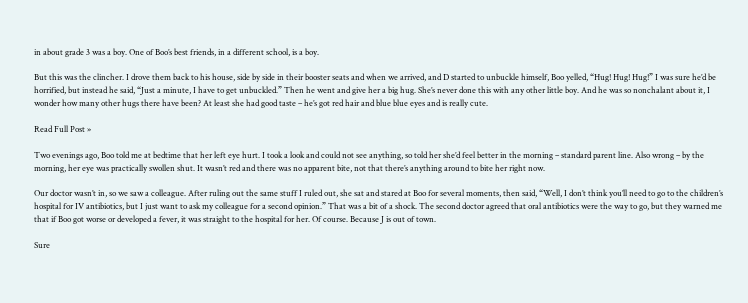in about grade 3 was a boy. One of Boo’s best friends, in a different school, is a boy.

But this was the clincher. I drove them back to his house, side by side in their booster seats and when we arrived, and D started to unbuckle himself, Boo yelled, “Hug! Hug! Hug!” I was sure he’d be horrified, but instead he said, “Just a minute, I have to get unbuckled.” Then he went and give her a big hug. She’s never done this with any other little boy. And he was so nonchalant about it, I wonder how many other hugs there have been? At least she had good taste – he’s got red hair and blue blue eyes and is really cute.

Read Full Post »

Two evenings ago, Boo told me at bedtime that her left eye hurt. I took a look and could not see anything, so told her she’d feel better in the morning – standard parent line. Also wrong – by the morning, her eye was practically swollen shut. It wasn’t red and there was no apparent bite, not that there’s anything around to bite her right now.

Our doctor wasn’t in, so we saw a colleague. After ruling out the same stuff I ruled out, she sat and stared at Boo for several moments, then said, “Well, I don’t think you’ll need to go to the children’s hospital for IV antibiotics, but I just want to ask my colleague for a second opinion.” That was a bit of a shock. The second doctor agreed that oral antibiotics were the way to go, but they warned me that if Boo got worse or developed a fever, it was straight to the hospital for her. Of course. Because J is out of town.

Sure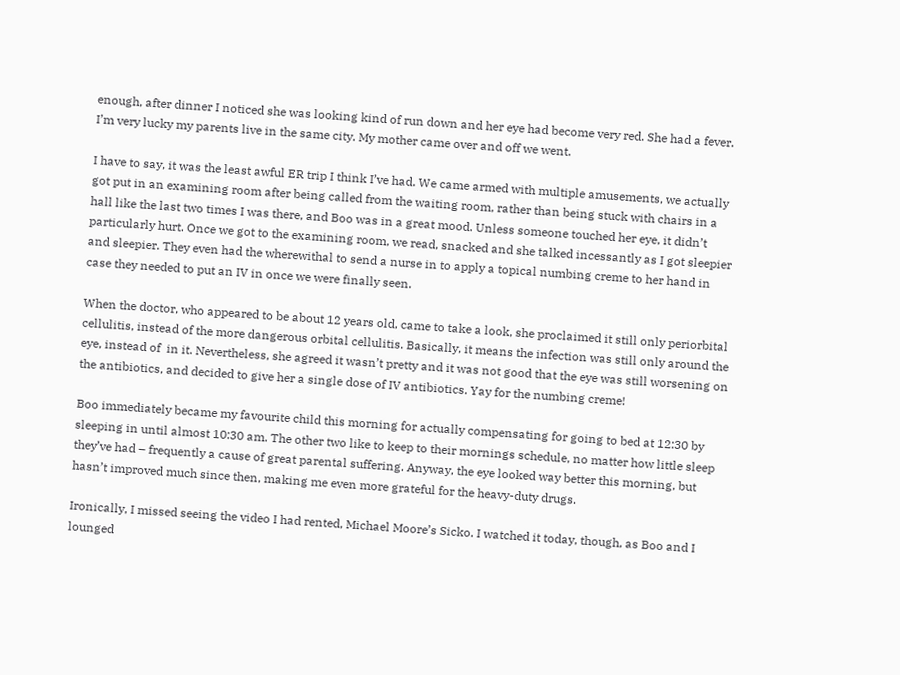enough, after dinner I noticed she was looking kind of run down and her eye had become very red. She had a fever. I’m very lucky my parents live in the same city. My mother came over and off we went.

I have to say, it was the least awful ER trip I think I’ve had. We came armed with multiple amusements, we actually got put in an examining room after being called from the waiting room, rather than being stuck with chairs in a hall like the last two times I was there, and Boo was in a great mood. Unless someone touched her eye, it didn’t particularly hurt. Once we got to the examining room, we read, snacked and she talked incessantly as I got sleepier and sleepier. They even had the wherewithal to send a nurse in to apply a topical numbing creme to her hand in case they needed to put an IV in once we were finally seen.

When the doctor, who appeared to be about 12 years old, came to take a look, she proclaimed it still only periorbital cellulitis, instead of the more dangerous orbital cellulitis. Basically, it means the infection was still only around the eye, instead of  in it. Nevertheless, she agreed it wasn’t pretty and it was not good that the eye was still worsening on the antibiotics, and decided to give her a single dose of IV antibiotics. Yay for the numbing creme!

Boo immediately became my favourite child this morning for actually compensating for going to bed at 12:30 by sleeping in until almost 10:30 am. The other two like to keep to their mornings schedule, no matter how little sleep they’ve had – frequently a cause of great parental suffering. Anyway, the eye looked way better this morning, but hasn’t improved much since then, making me even more grateful for the heavy-duty drugs.

Ironically, I missed seeing the video I had rented, Michael Moore’s Sicko. I watched it today, though, as Boo and I lounged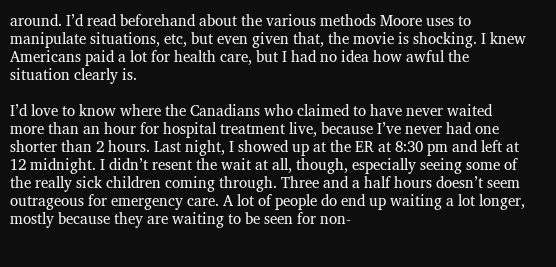around. I’d read beforehand about the various methods Moore uses to manipulate situations, etc, but even given that, the movie is shocking. I knew Americans paid a lot for health care, but I had no idea how awful the situation clearly is.

I’d love to know where the Canadians who claimed to have never waited more than an hour for hospital treatment live, because I’ve never had one shorter than 2 hours. Last night, I showed up at the ER at 8:30 pm and left at 12 midnight. I didn’t resent the wait at all, though, especially seeing some of the really sick children coming through. Three and a half hours doesn’t seem outrageous for emergency care. A lot of people do end up waiting a lot longer, mostly because they are waiting to be seen for non-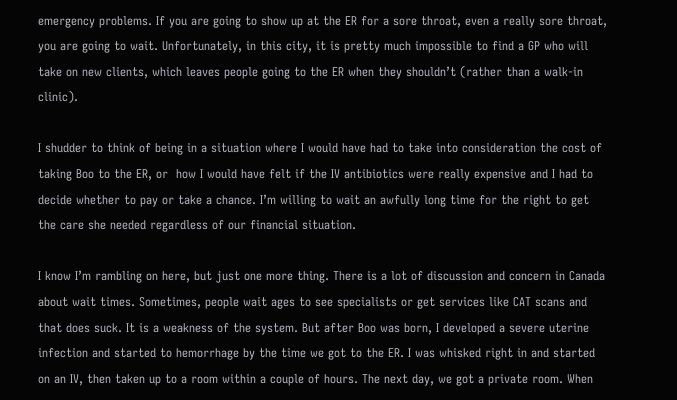emergency problems. If you are going to show up at the ER for a sore throat, even a really sore throat, you are going to wait. Unfortunately, in this city, it is pretty much impossible to find a GP who will take on new clients, which leaves people going to the ER when they shouldn’t (rather than a walk-in clinic).

I shudder to think of being in a situation where I would have had to take into consideration the cost of taking Boo to the ER, or  how I would have felt if the IV antibiotics were really expensive and I had to decide whether to pay or take a chance. I’m willing to wait an awfully long time for the right to get the care she needed regardless of our financial situation.

I know I’m rambling on here, but just one more thing. There is a lot of discussion and concern in Canada about wait times. Sometimes, people wait ages to see specialists or get services like CAT scans and that does suck. It is a weakness of the system. But after Boo was born, I developed a severe uterine infection and started to hemorrhage by the time we got to the ER. I was whisked right in and started on an IV, then taken up to a room within a couple of hours. The next day, we got a private room. When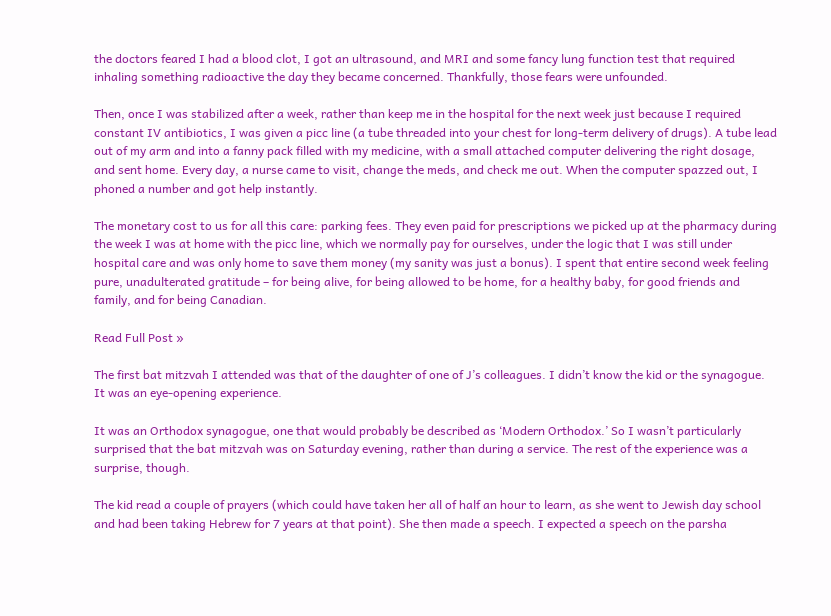the doctors feared I had a blood clot, I got an ultrasound, and MRI and some fancy lung function test that required inhaling something radioactive the day they became concerned. Thankfully, those fears were unfounded.

Then, once I was stabilized after a week, rather than keep me in the hospital for the next week just because I required constant IV antibiotics, I was given a picc line (a tube threaded into your chest for long-term delivery of drugs). A tube lead out of my arm and into a fanny pack filled with my medicine, with a small attached computer delivering the right dosage, and sent home. Every day, a nurse came to visit, change the meds, and check me out. When the computer spazzed out, I phoned a number and got help instantly.

The monetary cost to us for all this care: parking fees. They even paid for prescriptions we picked up at the pharmacy during the week I was at home with the picc line, which we normally pay for ourselves, under the logic that I was still under hospital care and was only home to save them money (my sanity was just a bonus). I spent that entire second week feeling pure, unadulterated gratitude – for being alive, for being allowed to be home, for a healthy baby, for good friends and family, and for being Canadian.

Read Full Post »

The first bat mitzvah I attended was that of the daughter of one of J’s colleagues. I didn’t know the kid or the synagogue. It was an eye-opening experience.

It was an Orthodox synagogue, one that would probably be described as ‘Modern Orthodox.’ So I wasn’t particularly surprised that the bat mitzvah was on Saturday evening, rather than during a service. The rest of the experience was a surprise, though.

The kid read a couple of prayers (which could have taken her all of half an hour to learn, as she went to Jewish day school and had been taking Hebrew for 7 years at that point). She then made a speech. I expected a speech on the parsha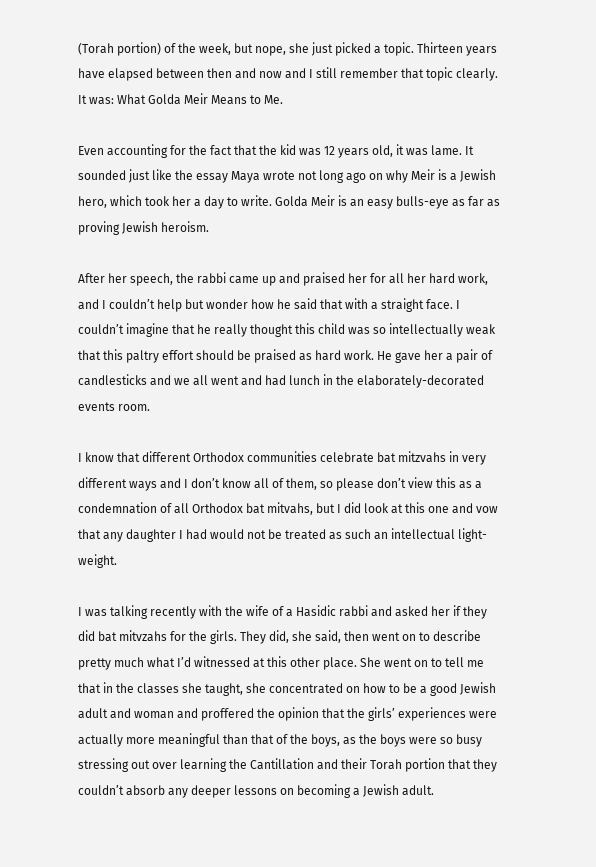(Torah portion) of the week, but nope, she just picked a topic. Thirteen years have elapsed between then and now and I still remember that topic clearly. It was: What Golda Meir Means to Me.

Even accounting for the fact that the kid was 12 years old, it was lame. It sounded just like the essay Maya wrote not long ago on why Meir is a Jewish hero, which took her a day to write. Golda Meir is an easy bulls-eye as far as proving Jewish heroism.

After her speech, the rabbi came up and praised her for all her hard work, and I couldn’t help but wonder how he said that with a straight face. I couldn’t imagine that he really thought this child was so intellectually weak that this paltry effort should be praised as hard work. He gave her a pair of candlesticks and we all went and had lunch in the elaborately-decorated events room.

I know that different Orthodox communities celebrate bat mitzvahs in very different ways and I don’t know all of them, so please don’t view this as a condemnation of all Orthodox bat mitvahs, but I did look at this one and vow that any daughter I had would not be treated as such an intellectual light-weight.

I was talking recently with the wife of a Hasidic rabbi and asked her if they did bat mitvzahs for the girls. They did, she said, then went on to describe pretty much what I’d witnessed at this other place. She went on to tell me that in the classes she taught, she concentrated on how to be a good Jewish adult and woman and proffered the opinion that the girls’ experiences were actually more meaningful than that of the boys, as the boys were so busy stressing out over learning the Cantillation and their Torah portion that they couldn’t absorb any deeper lessons on becoming a Jewish adult.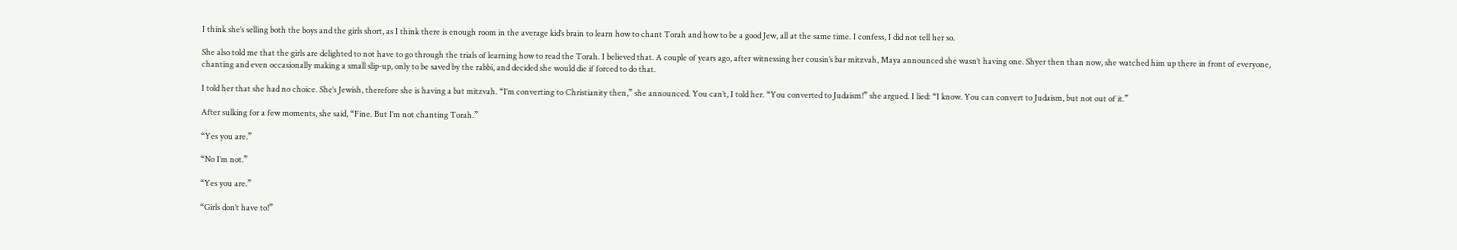I think she’s selling both the boys and the girls short, as I think there is enough room in the average kid’s brain to learn how to chant Torah and how to be a good Jew, all at the same time. I confess, I did not tell her so.

She also told me that the girls are delighted to not have to go through the trials of learning how to read the Torah. I believed that. A couple of years ago, after witnessing her cousin’s bar mitzvah, Maya announced she wasn’t having one. Shyer then than now, she watched him up there in front of everyone, chanting and even occasionally making a small slip-up, only to be saved by the rabbi, and decided she would die if forced to do that.

I told her that she had no choice. She’s Jewish, therefore she is having a bat mitzvah. “I’m converting to Christianity then,” she announced. You can’t, I told her. “You converted to Judaism!” she argued. I lied: “I know. You can convert to Judaism, but not out of it.”

After sulking for a few moments, she said, “Fine. But I’m not chanting Torah.”

“Yes you are.”

“No I’m not.”

“Yes you are.”

“Girls don’t have to!”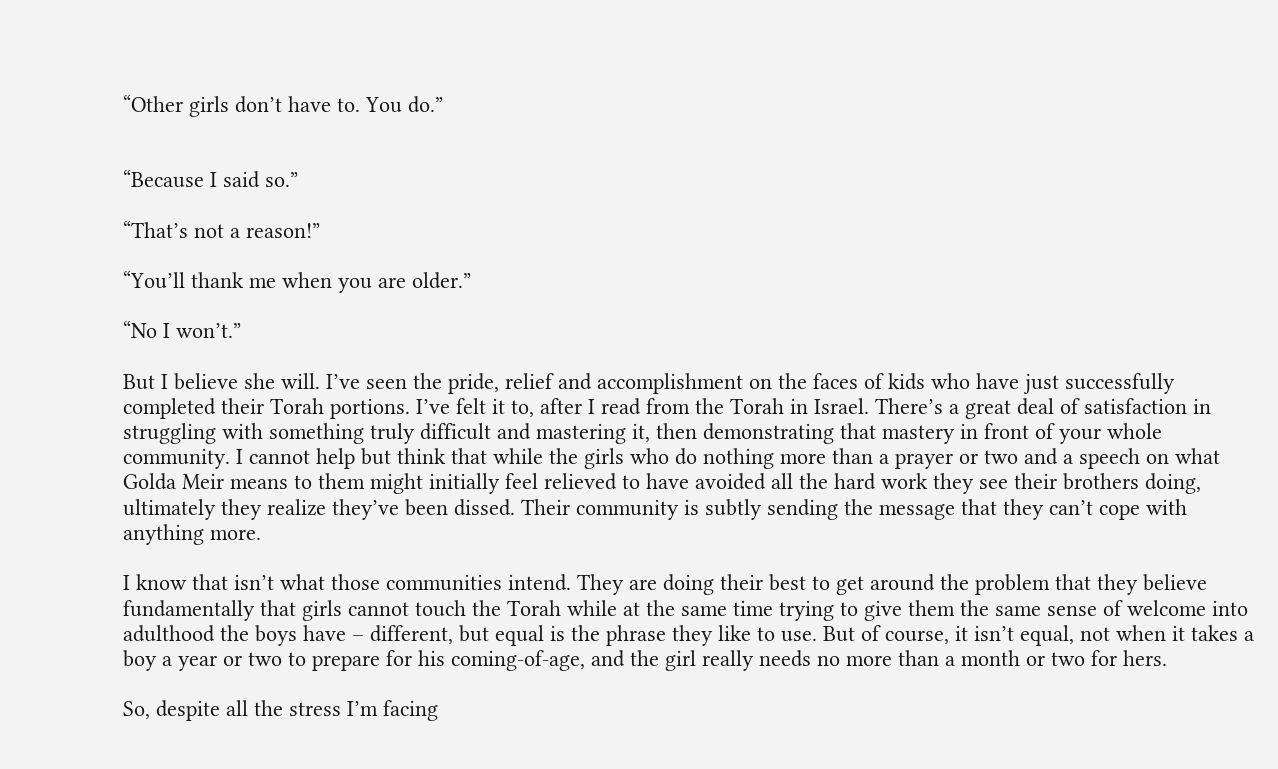“Other girls don’t have to. You do.”


“Because I said so.”

“That’s not a reason!”

“You’ll thank me when you are older.”

“No I won’t.”

But I believe she will. I’ve seen the pride, relief and accomplishment on the faces of kids who have just successfully completed their Torah portions. I’ve felt it to, after I read from the Torah in Israel. There’s a great deal of satisfaction in struggling with something truly difficult and mastering it, then demonstrating that mastery in front of your whole community. I cannot help but think that while the girls who do nothing more than a prayer or two and a speech on what Golda Meir means to them might initially feel relieved to have avoided all the hard work they see their brothers doing, ultimately they realize they’ve been dissed. Their community is subtly sending the message that they can’t cope with anything more.

I know that isn’t what those communities intend. They are doing their best to get around the problem that they believe fundamentally that girls cannot touch the Torah while at the same time trying to give them the same sense of welcome into adulthood the boys have – different, but equal is the phrase they like to use. But of course, it isn’t equal, not when it takes a boy a year or two to prepare for his coming-of-age, and the girl really needs no more than a month or two for hers.

So, despite all the stress I’m facing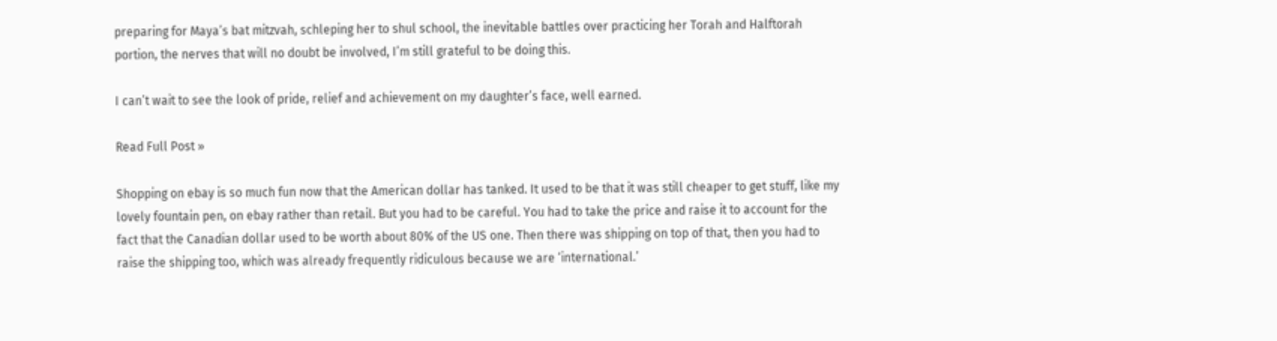preparing for Maya’s bat mitzvah, schleping her to shul school, the inevitable battles over practicing her Torah and Halftorah portion, the nerves that will no doubt be involved, I’m still grateful to be doing this.

I can’t wait to see the look of pride, relief and achievement on my daughter’s face, well earned.

Read Full Post »

Shopping on ebay is so much fun now that the American dollar has tanked. It used to be that it was still cheaper to get stuff, like my lovely fountain pen, on ebay rather than retail. But you had to be careful. You had to take the price and raise it to account for the fact that the Canadian dollar used to be worth about 80% of the US one. Then there was shipping on top of that, then you had to raise the shipping too, which was already frequently ridiculous because we are ‘international.’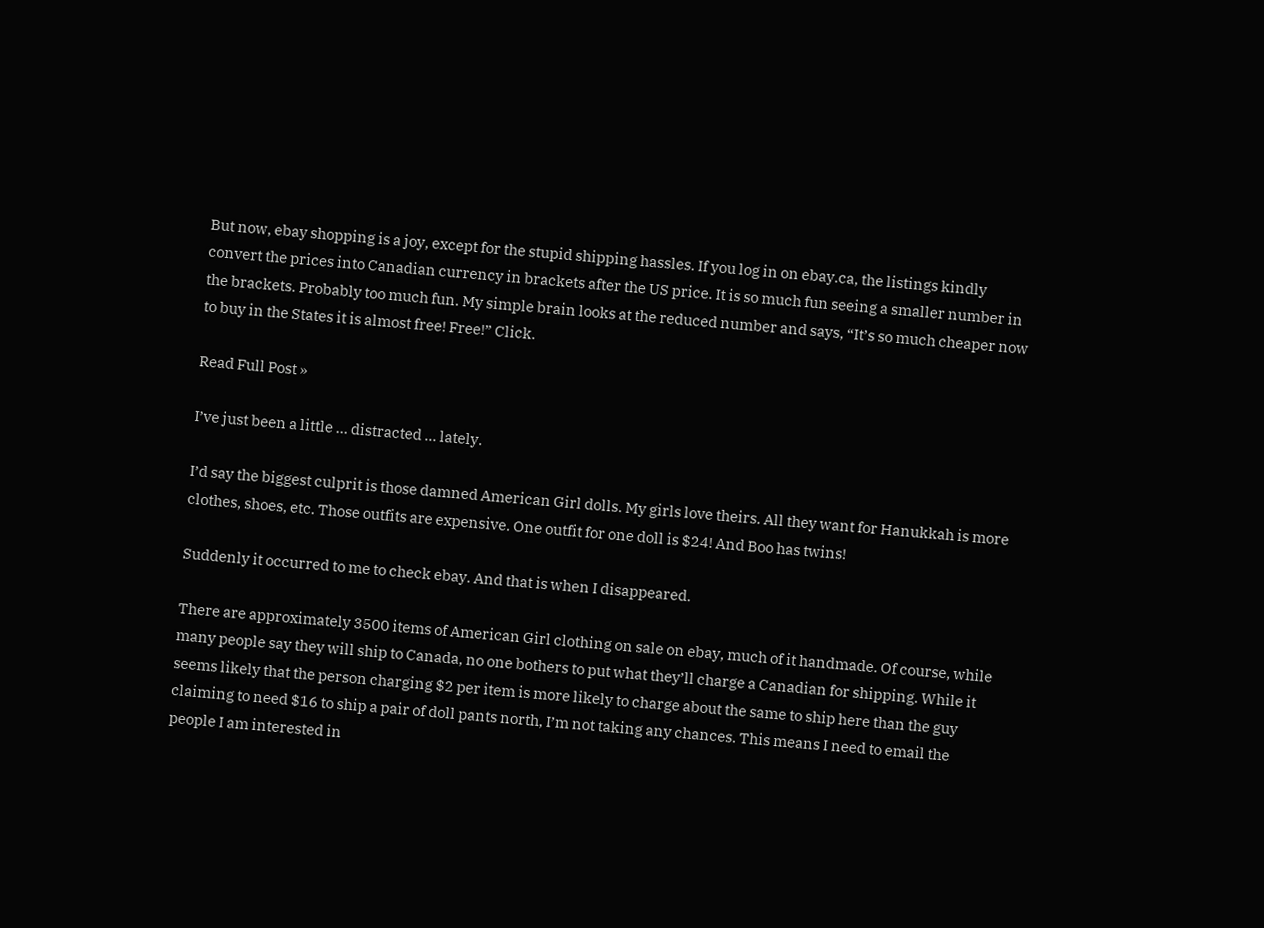But now, ebay shopping is a joy, except for the stupid shipping hassles. If you log in on ebay.ca, the listings kindly convert the prices into Canadian currency in brackets after the US price. It is so much fun seeing a smaller number in the brackets. Probably too much fun. My simple brain looks at the reduced number and says, “It’s so much cheaper now to buy in the States it is almost free! Free!” Click.

Read Full Post »

I’ve just been a little … distracted … lately.

I’d say the biggest culprit is those damned American Girl dolls. My girls love theirs. All they want for Hanukkah is more clothes, shoes, etc. Those outfits are expensive. One outfit for one doll is $24! And Boo has twins!

Suddenly it occurred to me to check ebay. And that is when I disappeared.

There are approximately 3500 items of American Girl clothing on sale on ebay, much of it handmade. Of course, while many people say they will ship to Canada, no one bothers to put what they’ll charge a Canadian for shipping. While it seems likely that the person charging $2 per item is more likely to charge about the same to ship here than the guy claiming to need $16 to ship a pair of doll pants north, I’m not taking any chances. This means I need to email the people I am interested in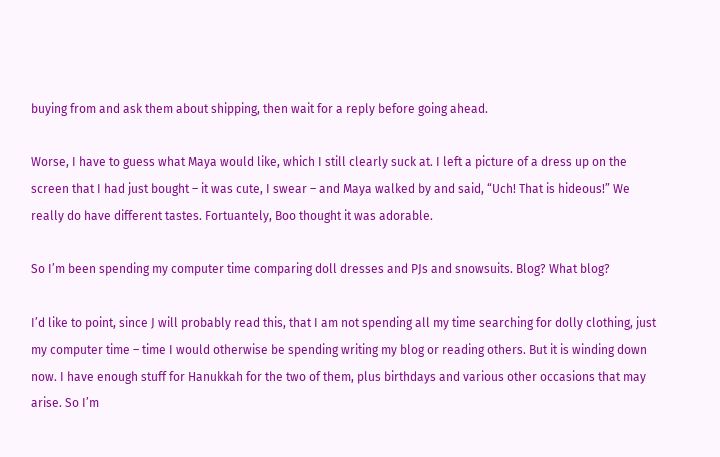buying from and ask them about shipping, then wait for a reply before going ahead.

Worse, I have to guess what Maya would like, which I still clearly suck at. I left a picture of a dress up on the screen that I had just bought – it was cute, I swear – and Maya walked by and said, “Uch! That is hideous!” We really do have different tastes. Fortuantely, Boo thought it was adorable.

So I’m been spending my computer time comparing doll dresses and PJs and snowsuits. Blog? What blog?

I’d like to point, since J will probably read this, that I am not spending all my time searching for dolly clothing, just my computer time – time I would otherwise be spending writing my blog or reading others. But it is winding down now. I have enough stuff for Hanukkah for the two of them, plus birthdays and various other occasions that may arise. So I’m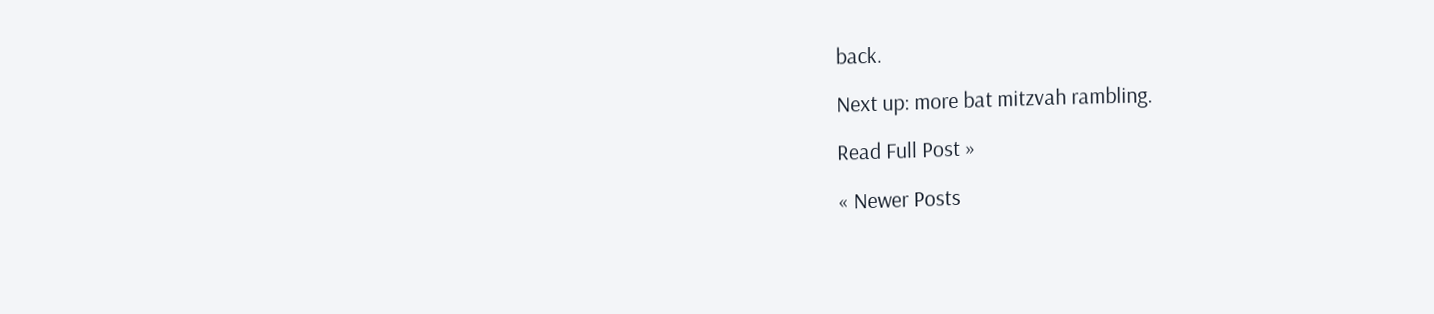back.

Next up: more bat mitzvah rambling.

Read Full Post »

« Newer Posts